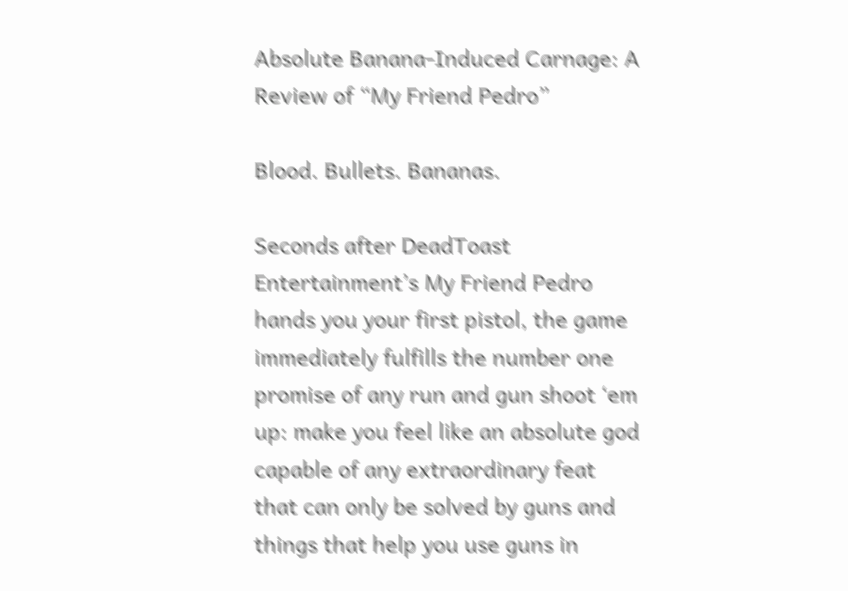Absolute Banana-Induced Carnage: A Review of “My Friend Pedro”

Blood. Bullets. Bananas.

Seconds after DeadToast Entertainment’s My Friend Pedro hands you your first pistol, the game immediately fulfills the number one promise of any run and gun shoot ‘em up: make you feel like an absolute god capable of any extraordinary feat that can only be solved by guns and things that help you use guns in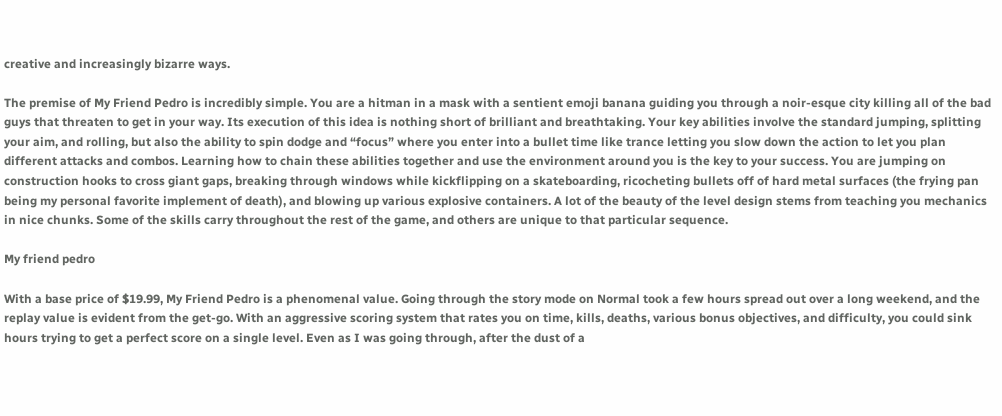creative and increasingly bizarre ways.

The premise of My Friend Pedro is incredibly simple. You are a hitman in a mask with a sentient emoji banana guiding you through a noir-esque city killing all of the bad guys that threaten to get in your way. Its execution of this idea is nothing short of brilliant and breathtaking. Your key abilities involve the standard jumping, splitting your aim, and rolling, but also the ability to spin dodge and “focus” where you enter into a bullet time like trance letting you slow down the action to let you plan different attacks and combos. Learning how to chain these abilities together and use the environment around you is the key to your success. You are jumping on construction hooks to cross giant gaps, breaking through windows while kickflipping on a skateboarding, ricocheting bullets off of hard metal surfaces (the frying pan being my personal favorite implement of death), and blowing up various explosive containers. A lot of the beauty of the level design stems from teaching you mechanics in nice chunks. Some of the skills carry throughout the rest of the game, and others are unique to that particular sequence.

My friend pedro

With a base price of $19.99, My Friend Pedro is a phenomenal value. Going through the story mode on Normal took a few hours spread out over a long weekend, and the replay value is evident from the get-go. With an aggressive scoring system that rates you on time, kills, deaths, various bonus objectives, and difficulty, you could sink hours trying to get a perfect score on a single level. Even as I was going through, after the dust of a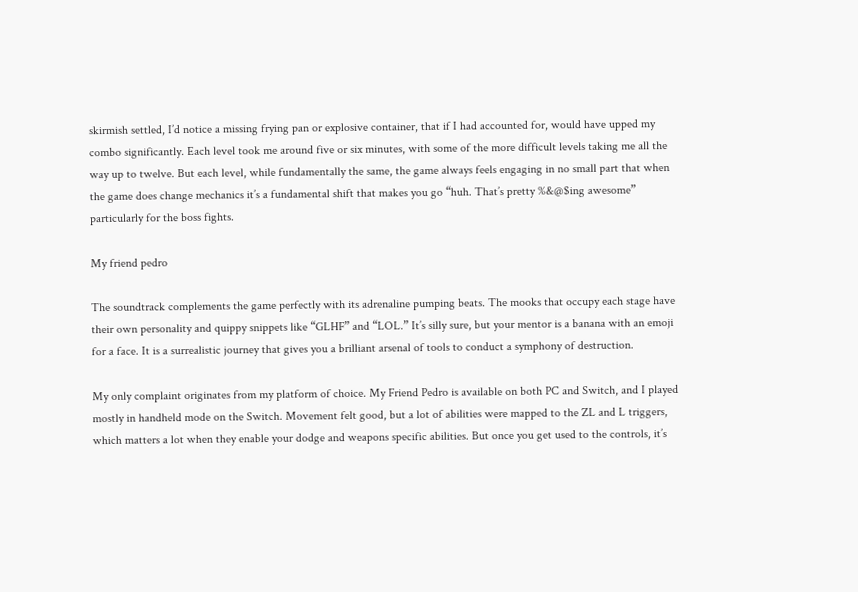skirmish settled, I’d notice a missing frying pan or explosive container, that if I had accounted for, would have upped my combo significantly. Each level took me around five or six minutes, with some of the more difficult levels taking me all the way up to twelve. But each level, while fundamentally the same, the game always feels engaging in no small part that when the game does change mechanics it’s a fundamental shift that makes you go “huh. That’s pretty %&@$ing awesome” particularly for the boss fights.

My friend pedro

The soundtrack complements the game perfectly with its adrenaline pumping beats. The mooks that occupy each stage have their own personality and quippy snippets like “GLHF” and “LOL.” It’s silly sure, but your mentor is a banana with an emoji for a face. It is a surrealistic journey that gives you a brilliant arsenal of tools to conduct a symphony of destruction.

My only complaint originates from my platform of choice. My Friend Pedro is available on both PC and Switch, and I played mostly in handheld mode on the Switch. Movement felt good, but a lot of abilities were mapped to the ZL and L triggers, which matters a lot when they enable your dodge and weapons specific abilities. But once you get used to the controls, it’s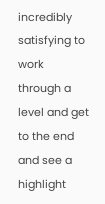incredibly satisfying to work through a level and get to the end and see a highlight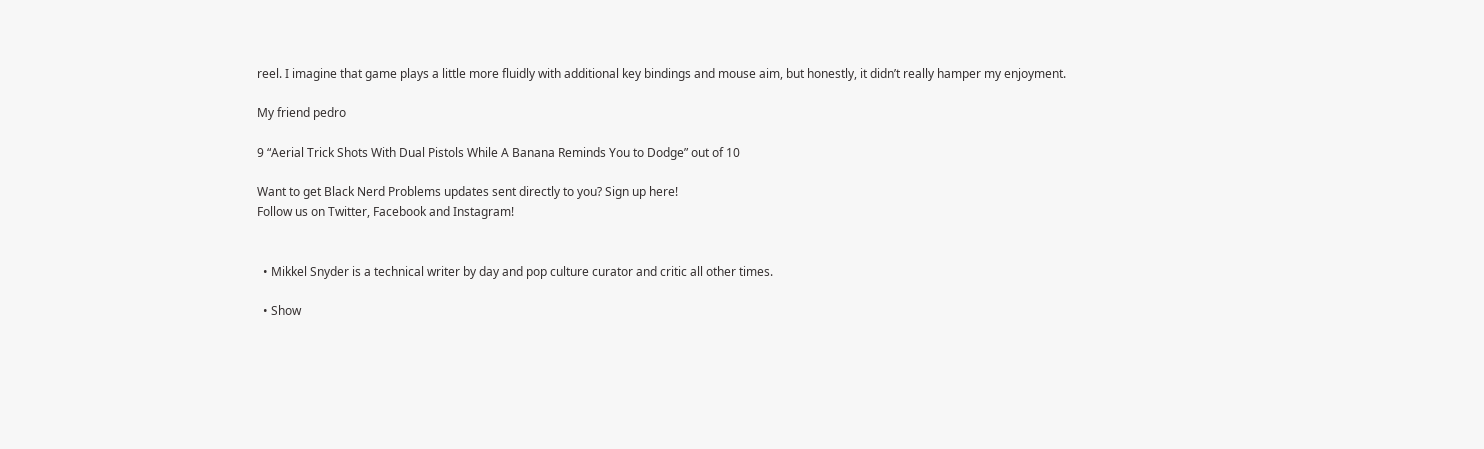reel. I imagine that game plays a little more fluidly with additional key bindings and mouse aim, but honestly, it didn’t really hamper my enjoyment.

My friend pedro

9 “Aerial Trick Shots With Dual Pistols While A Banana Reminds You to Dodge” out of 10

Want to get Black Nerd Problems updates sent directly to you? Sign up here!
Follow us on Twitter, Facebook and Instagram!


  • Mikkel Snyder is a technical writer by day and pop culture curator and critic all other times.

  • Show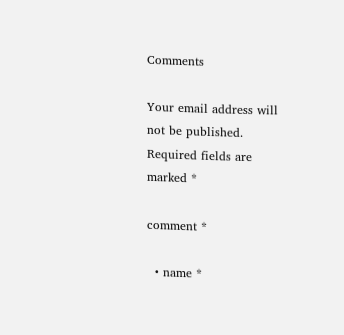Comments

Your email address will not be published. Required fields are marked *

comment *

  • name *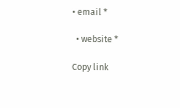• email *

  • website *

Copy link